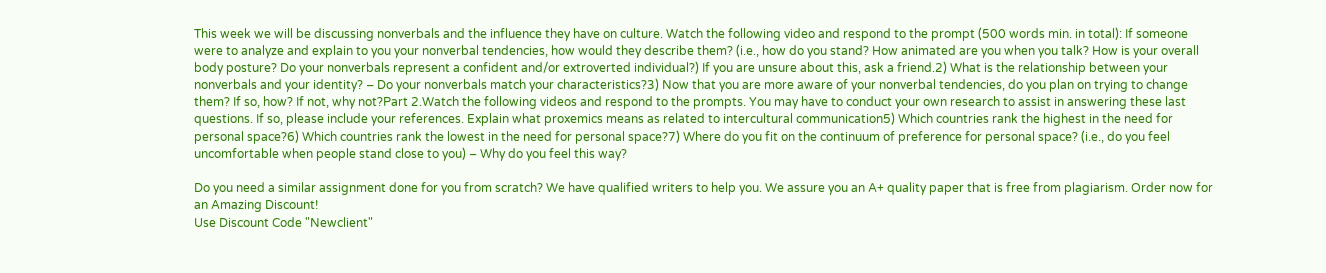This week we will be discussing nonverbals and the influence they have on culture. Watch the following video and respond to the prompt (500 words min. in total): If someone were to analyze and explain to you your nonverbal tendencies, how would they describe them? (i.e., how do you stand? How animated are you when you talk? How is your overall body posture? Do your nonverbals represent a confident and/or extroverted individual?) If you are unsure about this, ask a friend.2) What is the relationship between your nonverbals and your identity? – Do your nonverbals match your characteristics?3) Now that you are more aware of your nonverbal tendencies, do you plan on trying to change them? If so, how? If not, why not?Part 2.Watch the following videos and respond to the prompts. You may have to conduct your own research to assist in answering these last questions. If so, please include your references. Explain what proxemics means as related to intercultural communication5) Which countries rank the highest in the need for personal space?6) Which countries rank the lowest in the need for personal space?7) Where do you fit on the continuum of preference for personal space? (i.e., do you feel uncomfortable when people stand close to you) – Why do you feel this way?

Do you need a similar assignment done for you from scratch? We have qualified writers to help you. We assure you an A+ quality paper that is free from plagiarism. Order now for an Amazing Discount!
Use Discount Code "Newclient"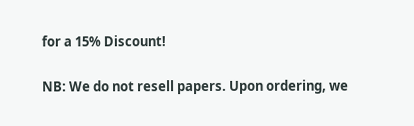for a 15% Discount!

NB: We do not resell papers. Upon ordering, we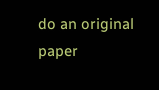do an original paper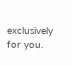exclusively for you.